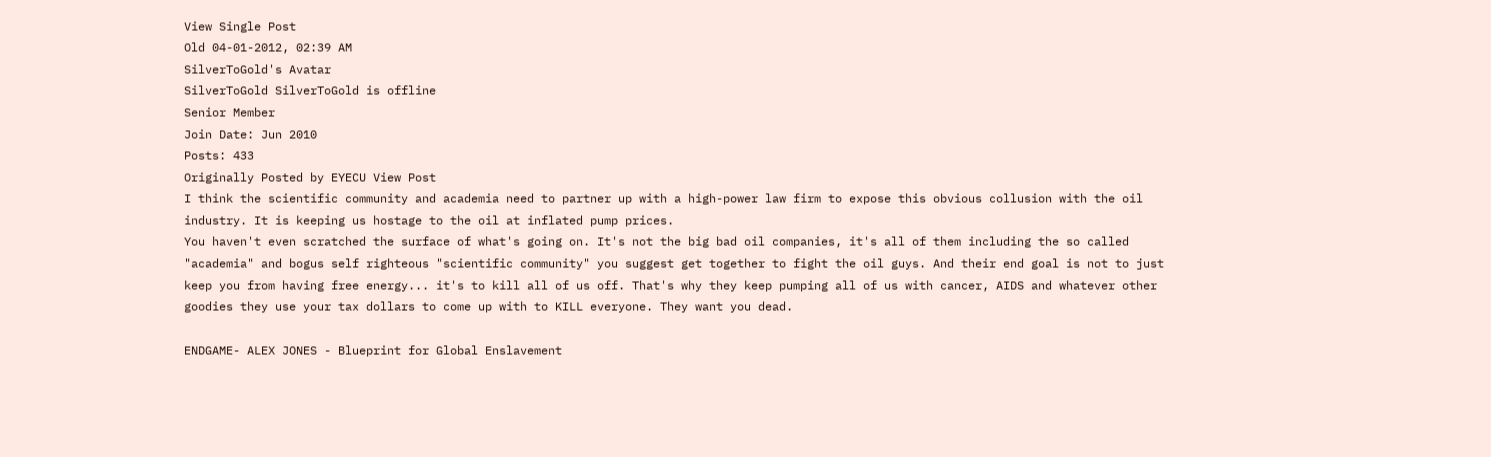View Single Post
Old 04-01-2012, 02:39 AM
SilverToGold's Avatar
SilverToGold SilverToGold is offline
Senior Member
Join Date: Jun 2010
Posts: 433
Originally Posted by EYECU View Post
I think the scientific community and academia need to partner up with a high-power law firm to expose this obvious collusion with the oil industry. It is keeping us hostage to the oil at inflated pump prices.
You haven't even scratched the surface of what's going on. It's not the big bad oil companies, it's all of them including the so called "academia" and bogus self righteous "scientific community" you suggest get together to fight the oil guys. And their end goal is not to just keep you from having free energy... it's to kill all of us off. That's why they keep pumping all of us with cancer, AIDS and whatever other goodies they use your tax dollars to come up with to KILL everyone. They want you dead.

ENDGAME- ALEX JONES - Blueprint for Global Enslavement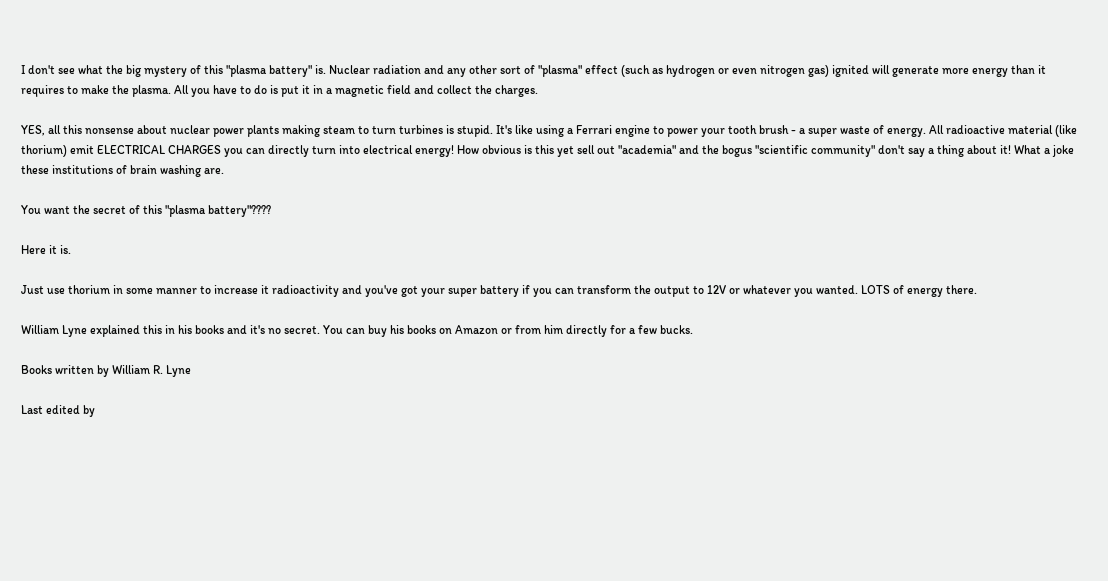I don't see what the big mystery of this "plasma battery" is. Nuclear radiation and any other sort of "plasma" effect (such as hydrogen or even nitrogen gas) ignited will generate more energy than it requires to make the plasma. All you have to do is put it in a magnetic field and collect the charges.

YES, all this nonsense about nuclear power plants making steam to turn turbines is stupid. It's like using a Ferrari engine to power your tooth brush - a super waste of energy. All radioactive material (like thorium) emit ELECTRICAL CHARGES you can directly turn into electrical energy! How obvious is this yet sell out "academia" and the bogus "scientific community" don't say a thing about it! What a joke these institutions of brain washing are.

You want the secret of this "plasma battery"????

Here it is.

Just use thorium in some manner to increase it radioactivity and you've got your super battery if you can transform the output to 12V or whatever you wanted. LOTS of energy there.

William Lyne explained this in his books and it's no secret. You can buy his books on Amazon or from him directly for a few bucks.

Books written by William R. Lyne

Last edited by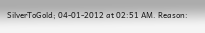SilverToGold; 04-01-2012 at 02:51 AM. Reason: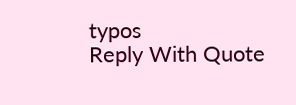typos
Reply With Quote